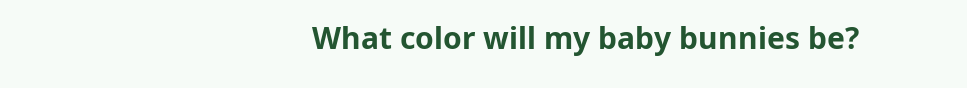What color will my baby bunnies be?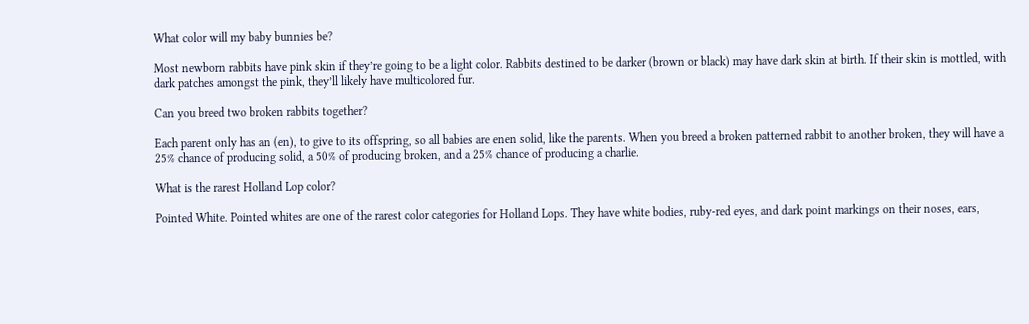What color will my baby bunnies be?

Most newborn rabbits have pink skin if they’re going to be a light color. Rabbits destined to be darker (brown or black) may have dark skin at birth. If their skin is mottled, with dark patches amongst the pink, they’ll likely have multicolored fur.

Can you breed two broken rabbits together?

Each parent only has an (en), to give to its offspring, so all babies are enen solid, like the parents. When you breed a broken patterned rabbit to another broken, they will have a 25% chance of producing solid, a 50% of producing broken, and a 25% chance of producing a charlie.

What is the rarest Holland Lop color?

Pointed White. Pointed whites are one of the rarest color categories for Holland Lops. They have white bodies, ruby-red eyes, and dark point markings on their noses, ears,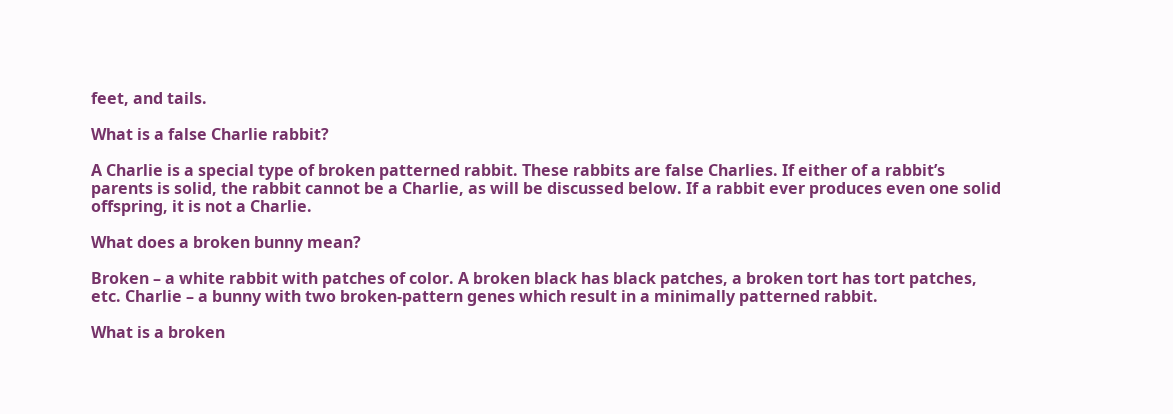feet, and tails.

What is a false Charlie rabbit?

A Charlie is a special type of broken patterned rabbit. These rabbits are false Charlies. If either of a rabbit’s parents is solid, the rabbit cannot be a Charlie, as will be discussed below. If a rabbit ever produces even one solid offspring, it is not a Charlie.

What does a broken bunny mean?

Broken – a white rabbit with patches of color. A broken black has black patches, a broken tort has tort patches, etc. Charlie – a bunny with two broken-pattern genes which result in a minimally patterned rabbit.

What is a broken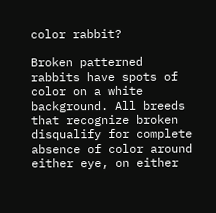color rabbit?

Broken patterned rabbits have spots of color on a white background. All breeds that recognize broken disqualify for complete absence of color around either eye, on either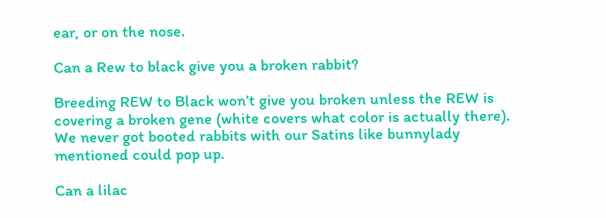ear, or on the nose.

Can a Rew to black give you a broken rabbit?

Breeding REW to Black won’t give you broken unless the REW is covering a broken gene (white covers what color is actually there). We never got booted rabbits with our Satins like bunnylady mentioned could pop up.

Can a lilac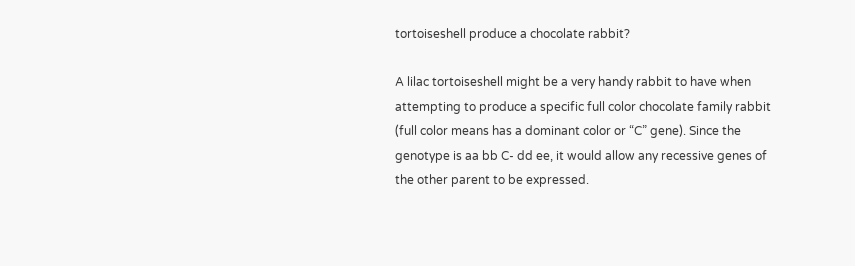tortoiseshell produce a chocolate rabbit?

A lilac tortoiseshell might be a very handy rabbit to have when attempting to produce a specific full color chocolate family rabbit (full color means has a dominant color or “C” gene). Since the genotype is aa bb C- dd ee, it would allow any recessive genes of the other parent to be expressed.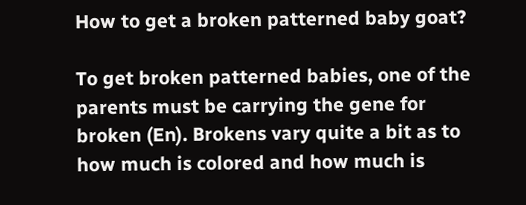How to get a broken patterned baby goat?

To get broken patterned babies, one of the parents must be carrying the gene for broken (En). Brokens vary quite a bit as to how much is colored and how much is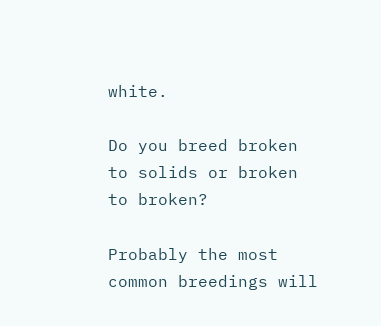white.

Do you breed broken to solids or broken to broken?

Probably the most common breedings will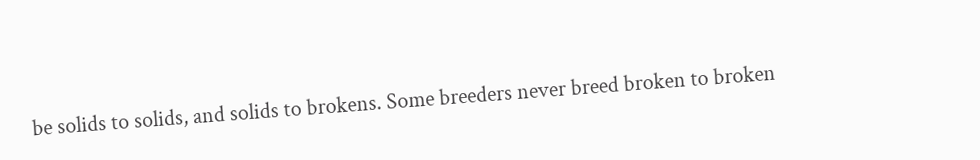be solids to solids, and solids to brokens. Some breeders never breed broken to broken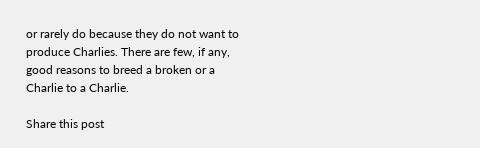or rarely do because they do not want to produce Charlies. There are few, if any, good reasons to breed a broken or a Charlie to a Charlie.

Share this post